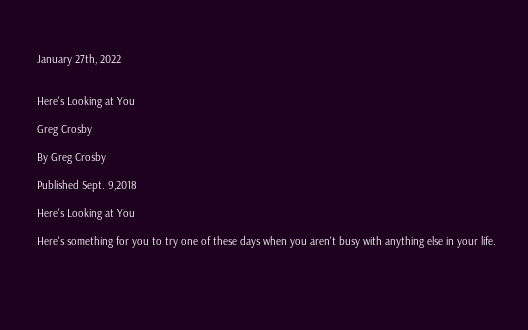January 27th, 2022


Here's Looking at You

Greg Crosby

By Greg Crosby

Published Sept. 9,2018

Here's Looking at You

Here's something for you to try one of these days when you aren't busy with anything else in your life.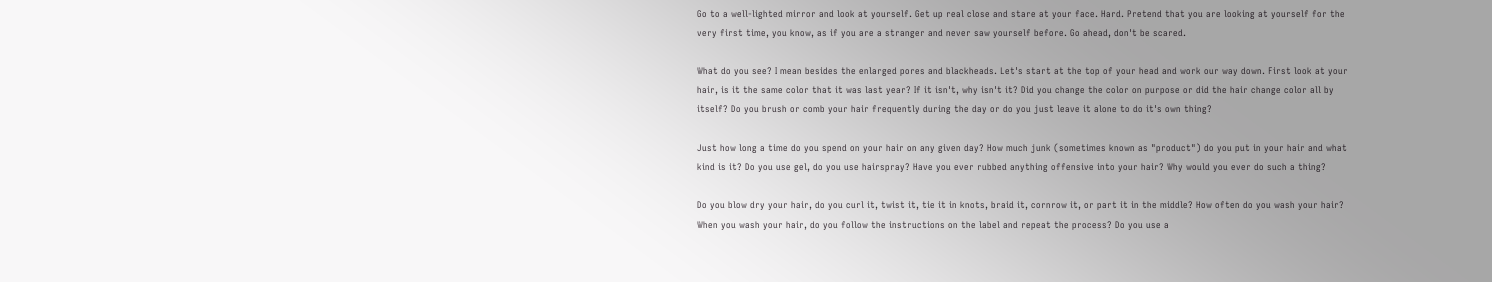Go to a well-lighted mirror and look at yourself. Get up real close and stare at your face. Hard. Pretend that you are looking at yourself for the very first time, you know, as if you are a stranger and never saw yourself before. Go ahead, don't be scared.

What do you see? I mean besides the enlarged pores and blackheads. Let's start at the top of your head and work our way down. First look at your hair, is it the same color that it was last year? If it isn't, why isn't it? Did you change the color on purpose or did the hair change color all by itself? Do you brush or comb your hair frequently during the day or do you just leave it alone to do it's own thing?

Just how long a time do you spend on your hair on any given day? How much junk (sometimes known as "product") do you put in your hair and what kind is it? Do you use gel, do you use hairspray? Have you ever rubbed anything offensive into your hair? Why would you ever do such a thing?

Do you blow dry your hair, do you curl it, twist it, tie it in knots, braid it, cornrow it, or part it in the middle? How often do you wash your hair? When you wash your hair, do you follow the instructions on the label and repeat the process? Do you use a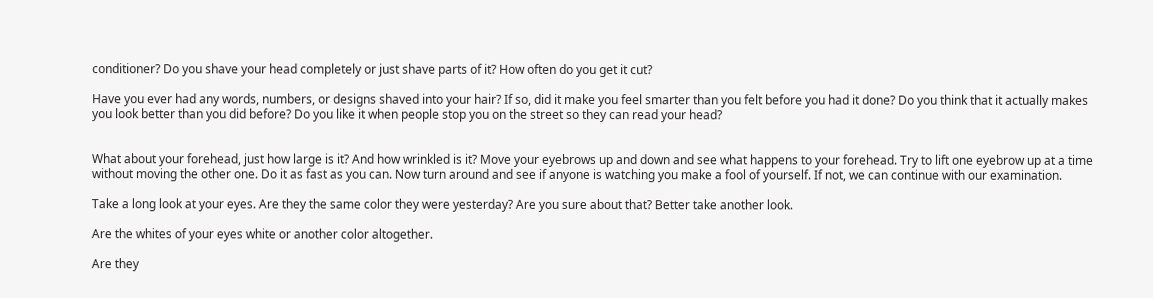conditioner? Do you shave your head completely or just shave parts of it? How often do you get it cut?

Have you ever had any words, numbers, or designs shaved into your hair? If so, did it make you feel smarter than you felt before you had it done? Do you think that it actually makes you look better than you did before? Do you like it when people stop you on the street so they can read your head?


What about your forehead, just how large is it? And how wrinkled is it? Move your eyebrows up and down and see what happens to your forehead. Try to lift one eyebrow up at a time without moving the other one. Do it as fast as you can. Now turn around and see if anyone is watching you make a fool of yourself. If not, we can continue with our examination.

Take a long look at your eyes. Are they the same color they were yesterday? Are you sure about that? Better take another look.

Are the whites of your eyes white or another color altogether.

Are they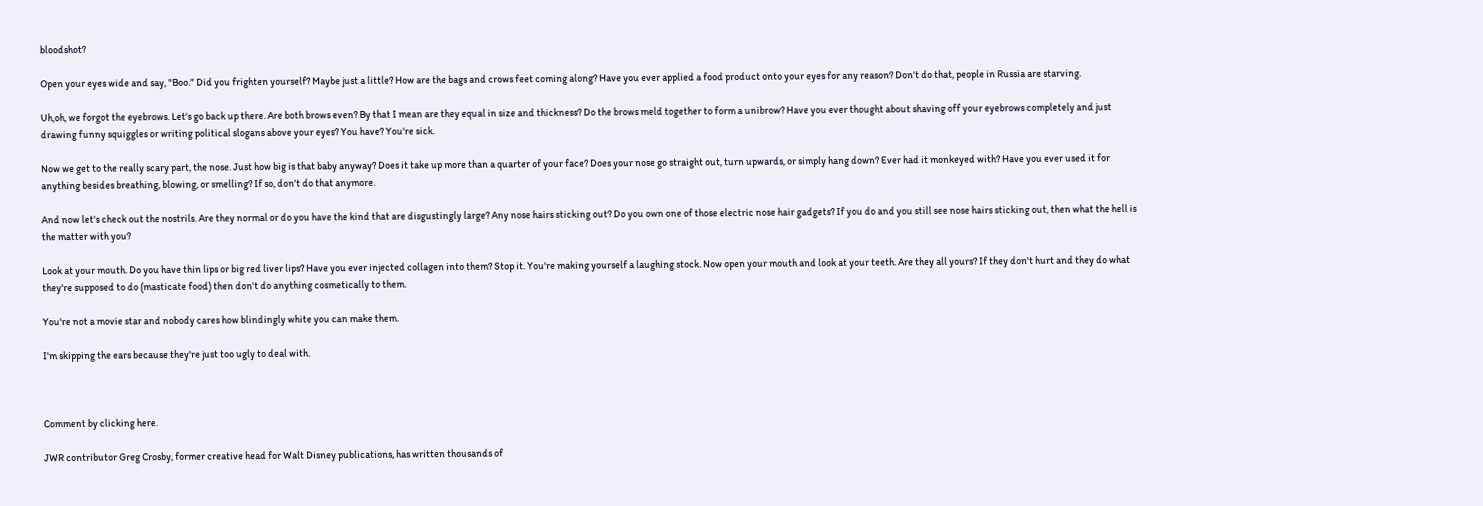bloodshot?

Open your eyes wide and say, "Boo." Did you frighten yourself? Maybe just a little? How are the bags and crows feet coming along? Have you ever applied a food product onto your eyes for any reason? Don't do that, people in Russia are starving.

Uh,oh, we forgot the eyebrows. Let's go back up there. Are both brows even? By that I mean are they equal in size and thickness? Do the brows meld together to form a unibrow? Have you ever thought about shaving off your eyebrows completely and just drawing funny squiggles or writing political slogans above your eyes? You have? You're sick.

Now we get to the really scary part, the nose. Just how big is that baby anyway? Does it take up more than a quarter of your face? Does your nose go straight out, turn upwards, or simply hang down? Ever had it monkeyed with? Have you ever used it for anything besides breathing, blowing, or smelling? If so, don't do that anymore.

And now let's check out the nostrils. Are they normal or do you have the kind that are disgustingly large? Any nose hairs sticking out? Do you own one of those electric nose hair gadgets? If you do and you still see nose hairs sticking out, then what the hell is the matter with you?

Look at your mouth. Do you have thin lips or big red liver lips? Have you ever injected collagen into them? Stop it. You're making yourself a laughing stock. Now open your mouth and look at your teeth. Are they all yours? If they don't hurt and they do what they're supposed to do (masticate food) then don't do anything cosmetically to them.

You're not a movie star and nobody cares how blindingly white you can make them.

I'm skipping the ears because they're just too ugly to deal with.



Comment by clicking here.

JWR contributor Greg Crosby, former creative head for Walt Disney publications, has written thousands of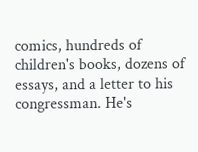comics, hundreds of children's books, dozens of essays, and a letter to his congressman. He's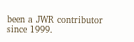been a JWR contributor since 1999.